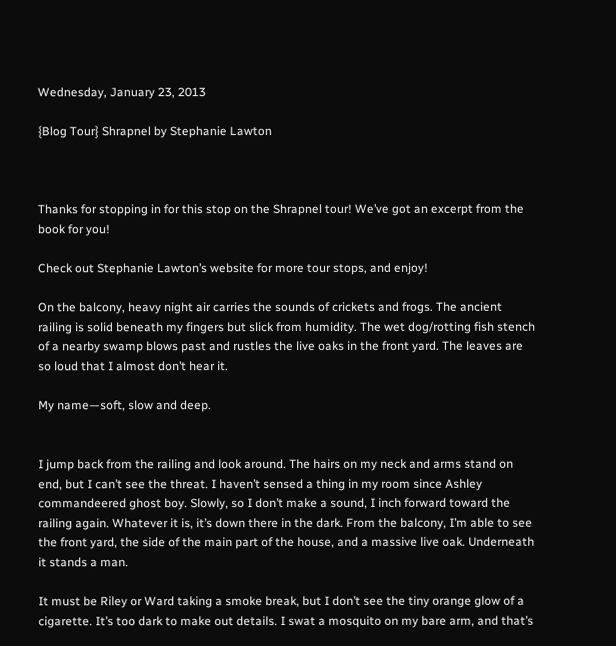Wednesday, January 23, 2013

{Blog Tour} Shrapnel by Stephanie Lawton



Thanks for stopping in for this stop on the Shrapnel tour! We’ve got an excerpt from the book for you!

Check out Stephanie Lawton’s website for more tour stops, and enjoy!

On the balcony, heavy night air carries the sounds of crickets and frogs. The ancient railing is solid beneath my fingers but slick from humidity. The wet dog/rotting fish stench of a nearby swamp blows past and rustles the live oaks in the front yard. The leaves are so loud that I almost don’t hear it.

My name—soft, slow and deep.


I jump back from the railing and look around. The hairs on my neck and arms stand on end, but I can’t see the threat. I haven’t sensed a thing in my room since Ashley commandeered ghost boy. Slowly, so I don’t make a sound, I inch forward toward the railing again. Whatever it is, it’s down there in the dark. From the balcony, I’m able to see the front yard, the side of the main part of the house, and a massive live oak. Underneath it stands a man.

It must be Riley or Ward taking a smoke break, but I don’t see the tiny orange glow of a cigarette. It’s too dark to make out details. I swat a mosquito on my bare arm, and that’s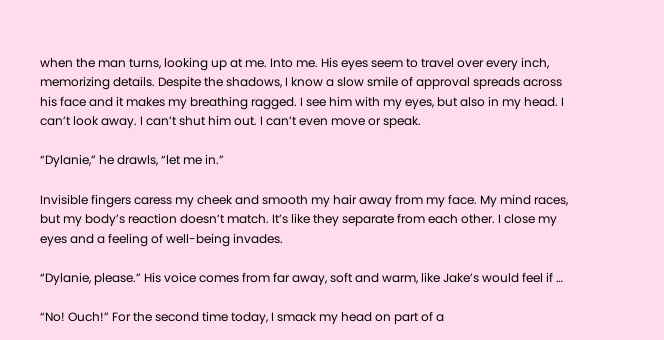when the man turns, looking up at me. Into me. His eyes seem to travel over every inch, memorizing details. Despite the shadows, I know a slow smile of approval spreads across his face and it makes my breathing ragged. I see him with my eyes, but also in my head. I can’t look away. I can’t shut him out. I can’t even move or speak.

“Dylanie,” he drawls, “let me in.”

Invisible fingers caress my cheek and smooth my hair away from my face. My mind races, but my body’s reaction doesn’t match. It’s like they separate from each other. I close my eyes and a feeling of well-being invades.

“Dylanie, please.” His voice comes from far away, soft and warm, like Jake’s would feel if …

“No! Ouch!” For the second time today, I smack my head on part of a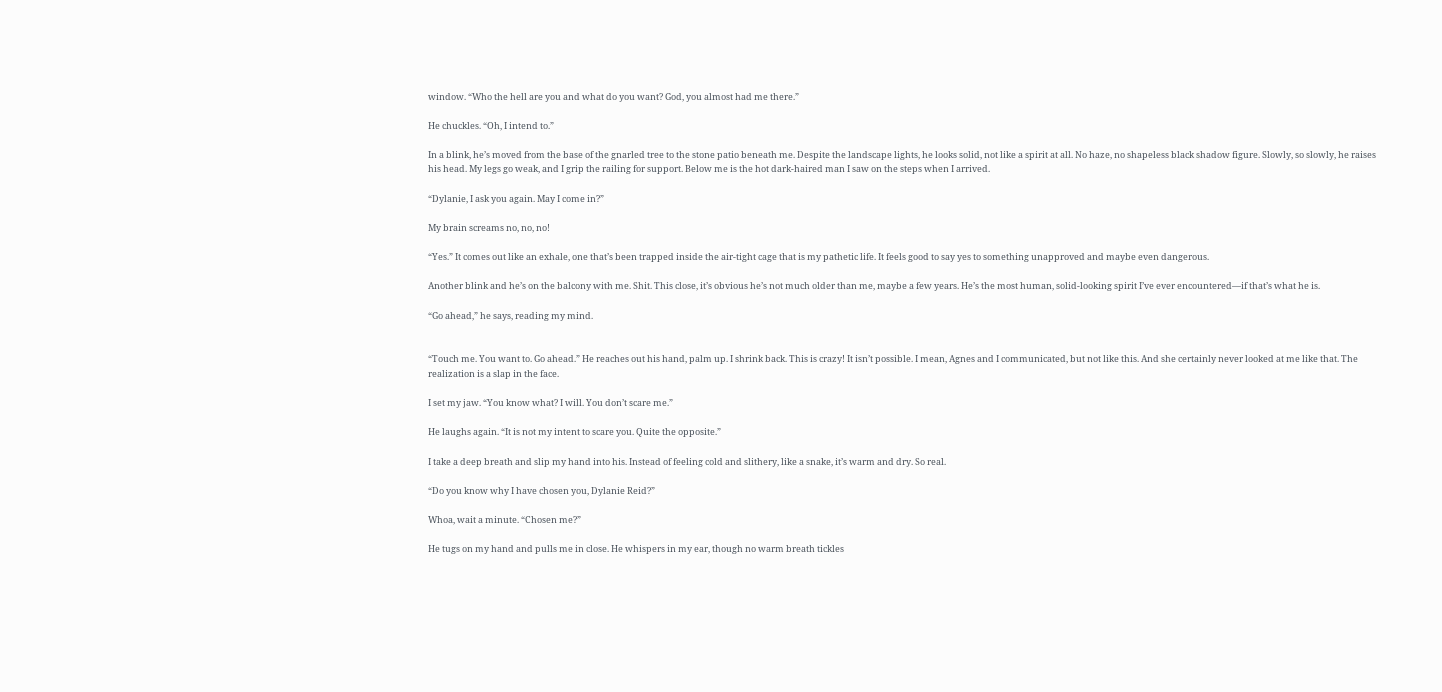window. “Who the hell are you and what do you want? God, you almost had me there.”

He chuckles. “Oh, I intend to.”

In a blink, he’s moved from the base of the gnarled tree to the stone patio beneath me. Despite the landscape lights, he looks solid, not like a spirit at all. No haze, no shapeless black shadow figure. Slowly, so slowly, he raises his head. My legs go weak, and I grip the railing for support. Below me is the hot dark-haired man I saw on the steps when I arrived.

“Dylanie, I ask you again. May I come in?”

My brain screams no, no, no!

“Yes.” It comes out like an exhale, one that’s been trapped inside the air-tight cage that is my pathetic life. It feels good to say yes to something unapproved and maybe even dangerous.

Another blink and he’s on the balcony with me. Shit. This close, it’s obvious he’s not much older than me, maybe a few years. He’s the most human, solid-looking spirit I’ve ever encountered—if that’s what he is.

“Go ahead,” he says, reading my mind.


“Touch me. You want to. Go ahead.” He reaches out his hand, palm up. I shrink back. This is crazy! It isn’t possible. I mean, Agnes and I communicated, but not like this. And she certainly never looked at me like that. The realization is a slap in the face.

I set my jaw. “You know what? I will. You don’t scare me.”

He laughs again. “It is not my intent to scare you. Quite the opposite.”

I take a deep breath and slip my hand into his. Instead of feeling cold and slithery, like a snake, it’s warm and dry. So real.

“Do you know why I have chosen you, Dylanie Reid?”

Whoa, wait a minute. “Chosen me?”

He tugs on my hand and pulls me in close. He whispers in my ear, though no warm breath tickles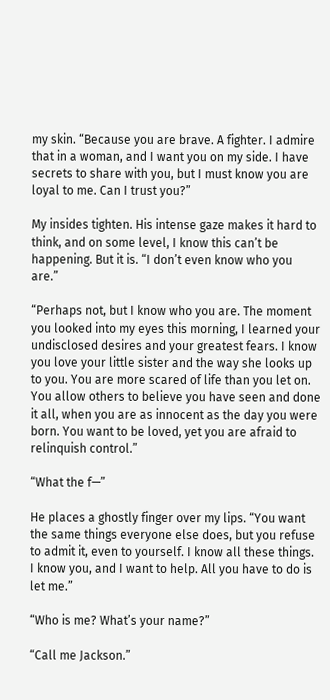my skin. “Because you are brave. A fighter. I admire that in a woman, and I want you on my side. I have secrets to share with you, but I must know you are loyal to me. Can I trust you?”

My insides tighten. His intense gaze makes it hard to think, and on some level, I know this can’t be happening. But it is. “I don’t even know who you are.”

“Perhaps not, but I know who you are. The moment you looked into my eyes this morning, I learned your undisclosed desires and your greatest fears. I know you love your little sister and the way she looks up to you. You are more scared of life than you let on. You allow others to believe you have seen and done it all, when you are as innocent as the day you were born. You want to be loved, yet you are afraid to relinquish control.”

“What the f—”

He places a ghostly finger over my lips. “You want the same things everyone else does, but you refuse to admit it, even to yourself. I know all these things. I know you, and I want to help. All you have to do is let me.”

“Who is me? What’s your name?”

“Call me Jackson.”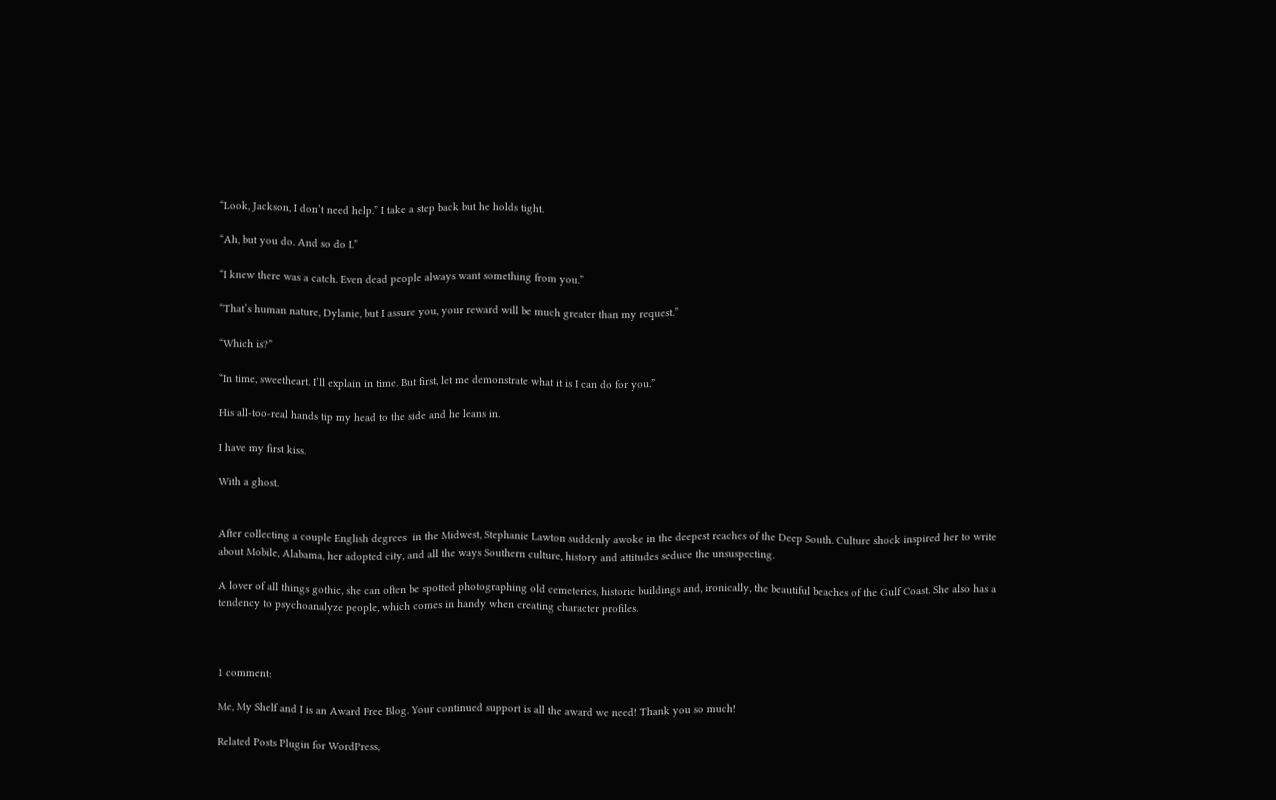“Look, Jackson, I don’t need help.” I take a step back but he holds tight.

“Ah, but you do. And so do I.”

“I knew there was a catch. Even dead people always want something from you.”

“That’s human nature, Dylanie, but I assure you, your reward will be much greater than my request.”

“Which is?”

“In time, sweetheart. I’ll explain in time. But first, let me demonstrate what it is I can do for you.”

His all-too-real hands tip my head to the side and he leans in.

I have my first kiss.

With a ghost.


After collecting a couple English degrees  in the Midwest, Stephanie Lawton suddenly awoke in the deepest reaches of the Deep South. Culture shock inspired her to write about Mobile, Alabama, her adopted city, and all the ways Southern culture, history and attitudes seduce the unsuspecting.

A lover of all things gothic, she can often be spotted photographing old cemeteries, historic buildings and, ironically, the beautiful beaches of the Gulf Coast. She also has a tendency to psychoanalyze people, which comes in handy when creating character profiles.



1 comment:

Me, My Shelf and I is an Award Free Blog. Your continued support is all the award we need! Thank you so much!

Related Posts Plugin for WordPress,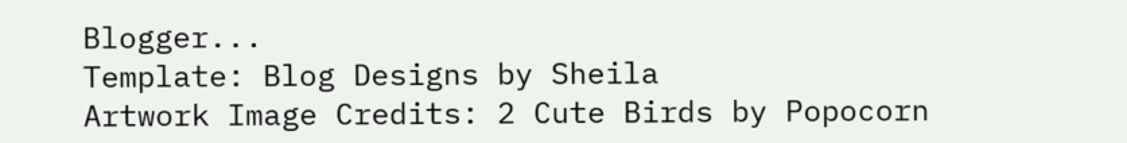Blogger...
Template: Blog Designs by Sheila
Artwork Image Credits: 2 Cute Birds by Popocorn